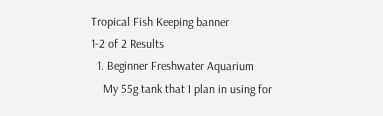Tropical Fish Keeping banner
1-2 of 2 Results
  1. Beginner Freshwater Aquarium
    My 55g tank that I plan in using for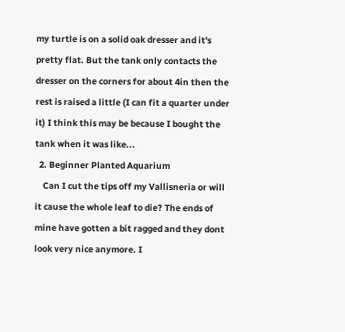my turtle is on a solid oak dresser and it's pretty flat. But the tank only contacts the dresser on the corners for about 4in then the rest is raised a little (I can fit a quarter under it) I think this may be because I bought the tank when it was like...
  2. Beginner Planted Aquarium
    Can I cut the tips off my Vallisneria or will it cause the whole leaf to die? The ends of mine have gotten a bit ragged and they dont look very nice anymore. I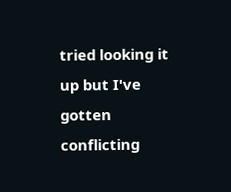tried looking it up but I've gotten conflicting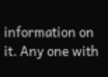information on it. Any one with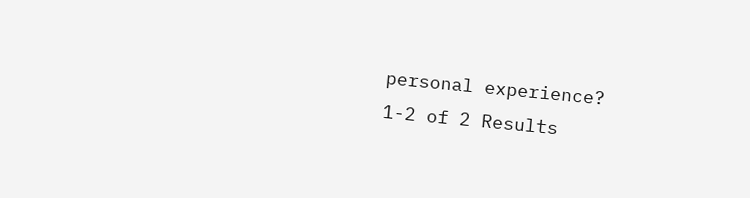personal experience?
1-2 of 2 Results